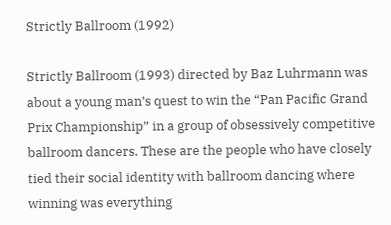Strictly Ballroom (1992)

Strictly Ballroom (1993) directed by Baz Luhrmann was about a young man’s quest to win the “Pan Pacific Grand Prix Championship” in a group of obsessively competitive ballroom dancers. These are the people who have closely tied their social identity with ballroom dancing where winning was everything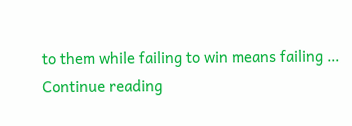to them while failing to win means failing … Continue reading